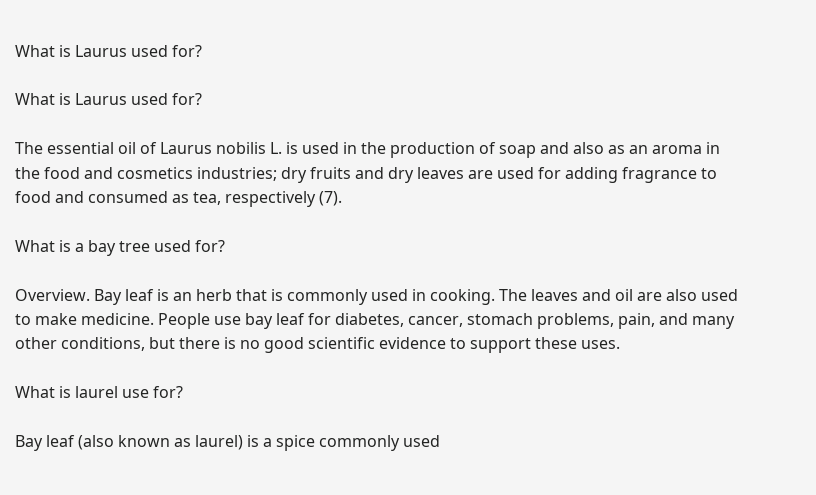What is Laurus used for?

What is Laurus used for?

The essential oil of Laurus nobilis L. is used in the production of soap and also as an aroma in the food and cosmetics industries; dry fruits and dry leaves are used for adding fragrance to food and consumed as tea, respectively (7).

What is a bay tree used for?

Overview. Bay leaf is an herb that is commonly used in cooking. The leaves and oil are also used to make medicine. People use bay leaf for diabetes, cancer, stomach problems, pain, and many other conditions, but there is no good scientific evidence to support these uses.

What is laurel use for?

Bay leaf (also known as laurel) is a spice commonly used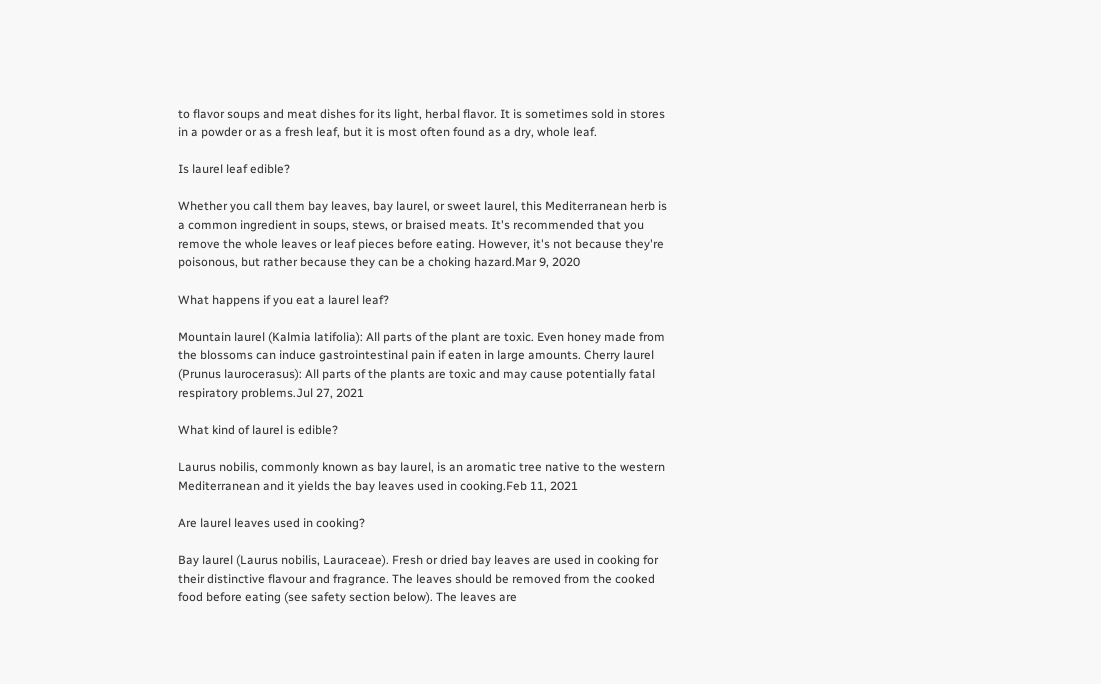to flavor soups and meat dishes for its light, herbal flavor. It is sometimes sold in stores in a powder or as a fresh leaf, but it is most often found as a dry, whole leaf.

Is laurel leaf edible?

Whether you call them bay leaves, bay laurel, or sweet laurel, this Mediterranean herb is a common ingredient in soups, stews, or braised meats. It's recommended that you remove the whole leaves or leaf pieces before eating. However, it's not because they're poisonous, but rather because they can be a choking hazard.Mar 9, 2020

What happens if you eat a laurel leaf?

Mountain laurel (Kalmia latifolia): All parts of the plant are toxic. Even honey made from the blossoms can induce gastrointestinal pain if eaten in large amounts. Cherry laurel (Prunus laurocerasus): All parts of the plants are toxic and may cause potentially fatal respiratory problems.Jul 27, 2021

What kind of laurel is edible?

Laurus nobilis, commonly known as bay laurel, is an aromatic tree native to the western Mediterranean and it yields the bay leaves used in cooking.Feb 11, 2021

Are laurel leaves used in cooking?

Bay laurel (Laurus nobilis, Lauraceae). Fresh or dried bay leaves are used in cooking for their distinctive flavour and fragrance. The leaves should be removed from the cooked food before eating (see safety section below). The leaves are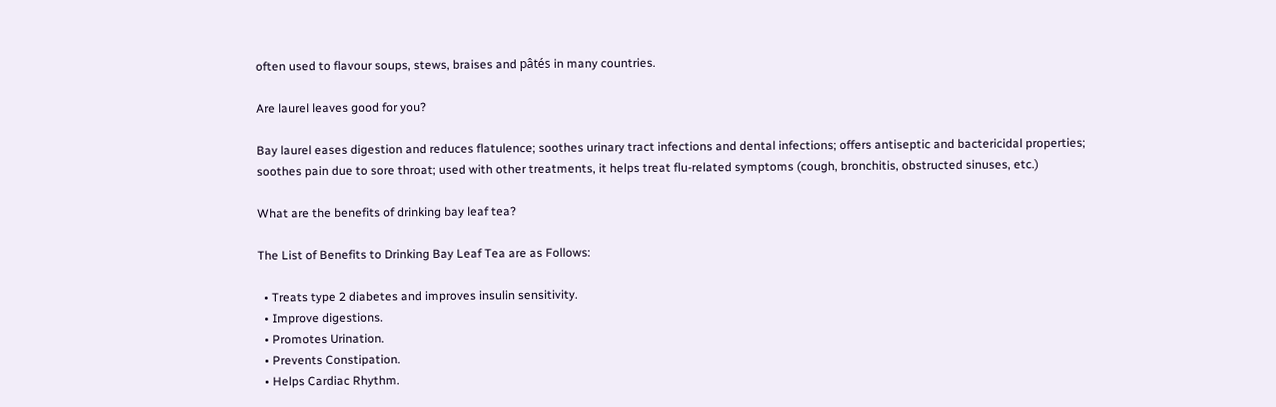often used to flavour soups, stews, braises and pâtés in many countries.

Are laurel leaves good for you?

Bay laurel eases digestion and reduces flatulence; soothes urinary tract infections and dental infections; offers antiseptic and bactericidal properties; soothes pain due to sore throat; used with other treatments, it helps treat flu-related symptoms (cough, bronchitis, obstructed sinuses, etc.)

What are the benefits of drinking bay leaf tea?

The List of Benefits to Drinking Bay Leaf Tea are as Follows:

  • Treats type 2 diabetes and improves insulin sensitivity.
  • Improve digestions.
  • Promotes Urination.
  • Prevents Constipation.
  • Helps Cardiac Rhythm.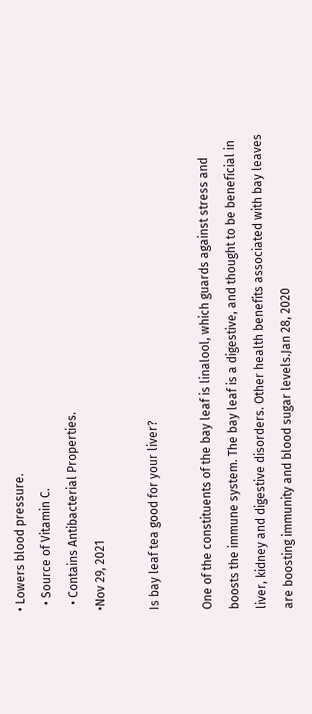• Lowers blood pressure.
  • Source of Vitamin C.
  • Contains Antibacterial Properties.
•Nov 29, 2021

Is bay leaf tea good for your liver?

One of the constituents of the bay leaf is linalool, which guards against stress and boosts the immune system. The bay leaf is a digestive, and thought to be beneficial in liver, kidney and digestive disorders. Other health benefits associated with bay leaves are boosting immunity and blood sugar levels.Jan 28, 2020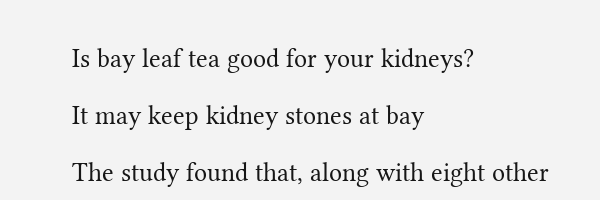Is bay leaf tea good for your kidneys?

It may keep kidney stones at bay

The study found that, along with eight other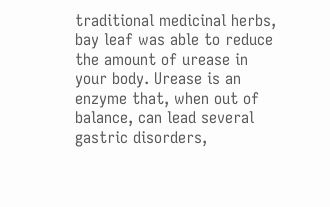traditional medicinal herbs, bay leaf was able to reduce the amount of urease in your body. Urease is an enzyme that, when out of balance, can lead several gastric disorders,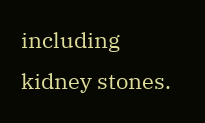including kidney stones.